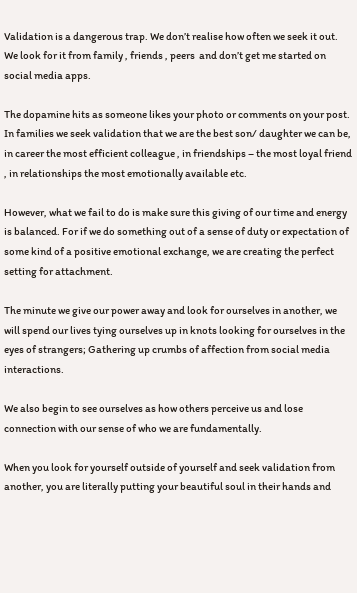Validation is a dangerous trap. We don’t realise how often we seek it out. We look for it from family , friends , peers  and don’t get me started on social media apps.

The dopamine hits as someone likes your photo or comments on your post. In families we seek validation that we are the best son/ daughter we can be, in career the most efficient colleague , in friendships – the most loyal friend , in relationships the most emotionally available etc.

However, what we fail to do is make sure this giving of our time and energy is balanced. For if we do something out of a sense of duty or expectation of some kind of a positive emotional exchange, we are creating the perfect setting for attachment.

The minute we give our power away and look for ourselves in another, we will spend our lives tying ourselves up in knots looking for ourselves in the eyes of strangers; Gathering up crumbs of affection from social media interactions.

We also begin to see ourselves as how others perceive us and lose connection with our sense of who we are fundamentally.

When you look for yourself outside of yourself and seek validation from another, you are literally putting your beautiful soul in their hands and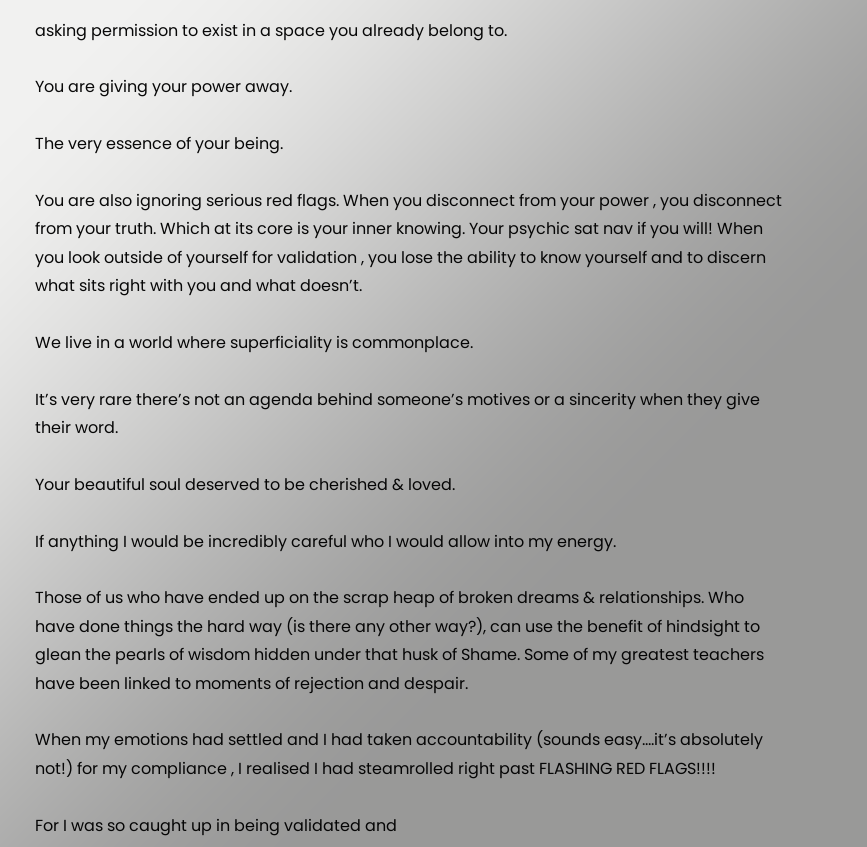asking permission to exist in a space you already belong to.

You are giving your power away.

The very essence of your being.

You are also ignoring serious red flags. When you disconnect from your power , you disconnect from your truth. Which at its core is your inner knowing. Your psychic sat nav if you will! When you look outside of yourself for validation , you lose the ability to know yourself and to discern what sits right with you and what doesn’t.

We live in a world where superficiality is commonplace.

It’s very rare there’s not an agenda behind someone’s motives or a sincerity when they give their word.

Your beautiful soul deserved to be cherished & loved.

If anything I would be incredibly careful who I would allow into my energy.

Those of us who have ended up on the scrap heap of broken dreams & relationships. Who have done things the hard way (is there any other way?), can use the benefit of hindsight to glean the pearls of wisdom hidden under that husk of Shame. Some of my greatest teachers have been linked to moments of rejection and despair.

When my emotions had settled and I had taken accountability (sounds easy….it’s absolutely not!) for my compliance , I realised I had steamrolled right past FLASHING RED FLAGS!!!!

For I was so caught up in being validated and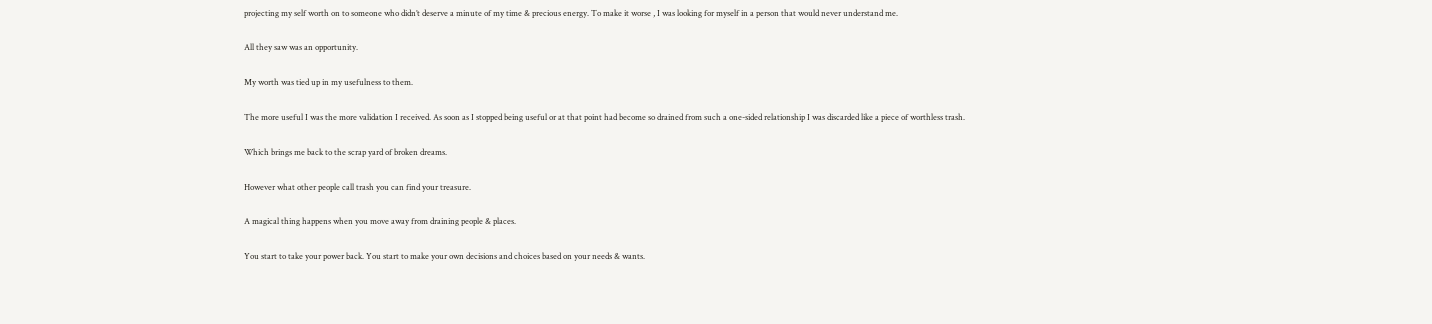projecting my self worth on to someone who didn’t deserve a minute of my time & precious energy. To make it worse , I was looking for myself in a person that would never understand me.

All they saw was an opportunity.

My worth was tied up in my usefulness to them.

The more useful I was the more validation I received. As soon as I stopped being useful or at that point had become so drained from such a one-sided relationship I was discarded like a piece of worthless trash.

Which brings me back to the scrap yard of broken dreams.

However what other people call trash you can find your treasure.

A magical thing happens when you move away from draining people & places.

You start to take your power back. You start to make your own decisions and choices based on your needs & wants.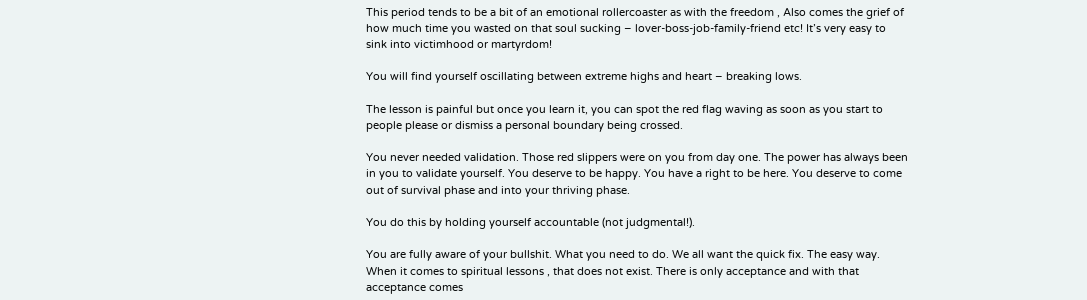This period tends to be a bit of an emotional rollercoaster as with the freedom , Also comes the grief of how much time you wasted on that soul sucking – lover-boss-job-family-friend etc! It’s very easy to sink into victimhood or martyrdom!

You will find yourself oscillating between extreme highs and heart – breaking lows.

The lesson is painful but once you learn it, you can spot the red flag waving as soon as you start to people please or dismiss a personal boundary being crossed.

You never needed validation. Those red slippers were on you from day one. The power has always been in you to validate yourself. You deserve to be happy. You have a right to be here. You deserve to come out of survival phase and into your thriving phase.

You do this by holding yourself accountable (not judgmental!).

You are fully aware of your bullshit. What you need to do. We all want the quick fix. The easy way. When it comes to spiritual lessons , that does not exist. There is only acceptance and with that acceptance comes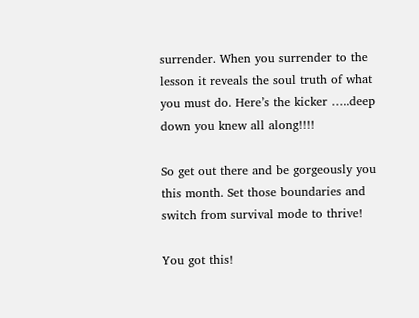surrender. When you surrender to the lesson it reveals the soul truth of what you must do. Here’s the kicker …..deep down you knew all along!!!!

So get out there and be gorgeously you this month. Set those boundaries and switch from survival mode to thrive!

You got this!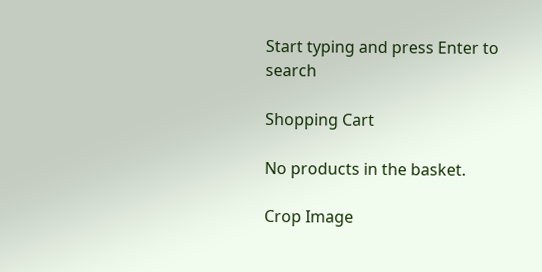Start typing and press Enter to search

Shopping Cart

No products in the basket.

Crop Image